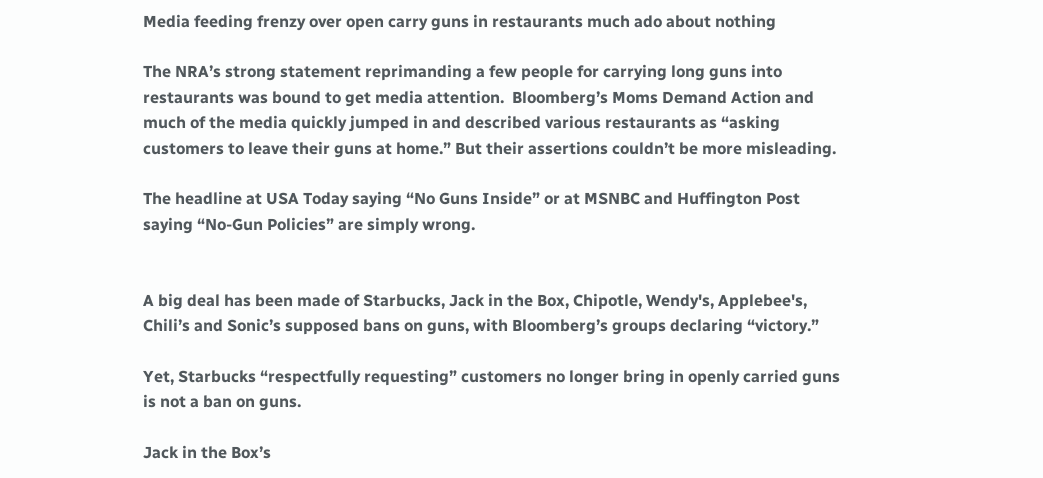Media feeding frenzy over open carry guns in restaurants much ado about nothing

The NRA’s strong statement reprimanding a few people for carrying long guns into restaurants was bound to get media attention.  Bloomberg’s Moms Demand Action and much of the media quickly jumped in and described various restaurants as “asking customers to leave their guns at home.” But their assertions couldn’t be more misleading.

The headline at USA Today saying “No Guns Inside” or at MSNBC and Huffington Post saying “No-Gun Policies” are simply wrong.


A big deal has been made of Starbucks, Jack in the Box, Chipotle, Wendy's, Applebee's, Chili’s and Sonic’s supposed bans on guns, with Bloomberg’s groups declaring “victory.”

Yet, Starbucks “respectfully requesting” customers no longer bring in openly carried guns is not a ban on guns.

Jack in the Box’s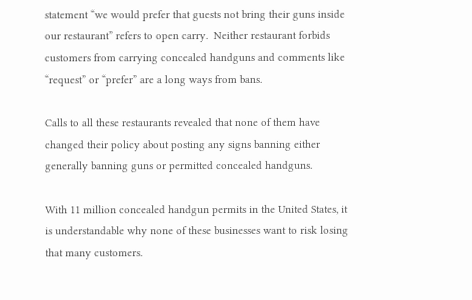statement “we would prefer that guests not bring their guns inside our restaurant” refers to open carry.  Neither restaurant forbids customers from carrying concealed handguns and comments like “request” or “prefer” are a long ways from bans.

Calls to all these restaurants revealed that none of them have changed their policy about posting any signs banning either generally banning guns or permitted concealed handguns.

With 11 million concealed handgun permits in the United States, it is understandable why none of these businesses want to risk losing that many customers.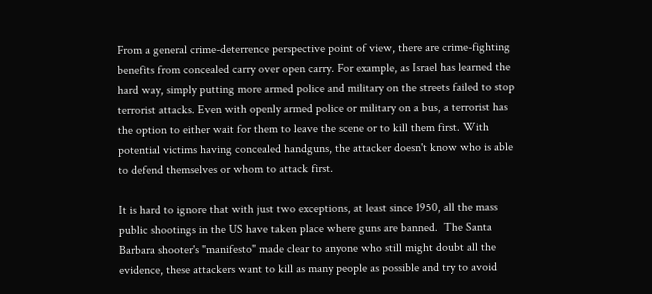From a general crime-deterrence perspective point of view, there are crime-fighting benefits from concealed carry over open carry. For example, as Israel has learned the hard way, simply putting more armed police and military on the streets failed to stop terrorist attacks. Even with openly armed police or military on a bus, a terrorist has the option to either wait for them to leave the scene or to kill them first. With potential victims having concealed handguns, the attacker doesn't know who is able to defend themselves or whom to attack first.

It is hard to ignore that with just two exceptions, at least since 1950, all the mass public shootings in the US have taken place where guns are banned.  The Santa Barbara shooter's "manifesto" made clear to anyone who still might doubt all the evidence, these attackers want to kill as many people as possible and try to avoid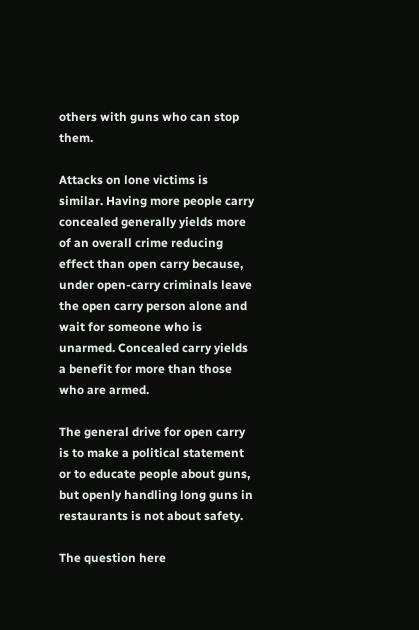others with guns who can stop them.

Attacks on lone victims is similar. Having more people carry concealed generally yields more of an overall crime reducing effect than open carry because, under open-carry criminals leave the open carry person alone and wait for someone who is unarmed. Concealed carry yields a benefit for more than those who are armed.

The general drive for open carry is to make a political statement or to educate people about guns, but openly handling long guns in restaurants is not about safety.

The question here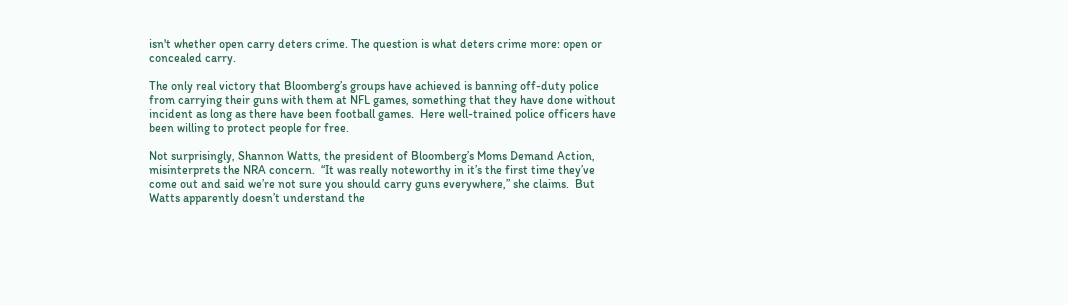isn't whether open carry deters crime. The question is what deters crime more: open or concealed carry.

The only real victory that Bloomberg’s groups have achieved is banning off-duty police from carrying their guns with them at NFL games, something that they have done without incident as long as there have been football games.  Here well-trained police officers have been willing to protect people for free.

Not surprisingly, Shannon Watts, the president of Bloomberg’s Moms Demand Action, misinterprets the NRA concern.  “It was really noteworthy in it’s the first time they’ve come out and said we’re not sure you should carry guns everywhere,” she claims.  But Watts apparently doesn’t understand the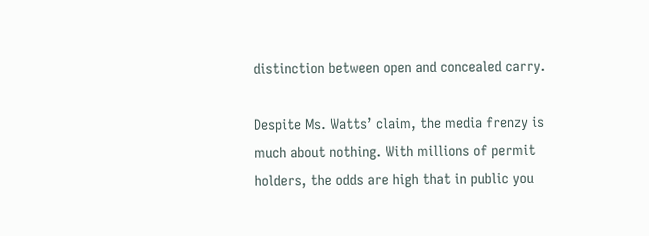distinction between open and concealed carry.

Despite Ms. Watts’ claim, the media frenzy is much about nothing. With millions of permit holders, the odds are high that in public you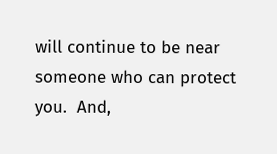will continue to be near someone who can protect you.  And,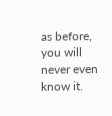as before, you will never even know it.